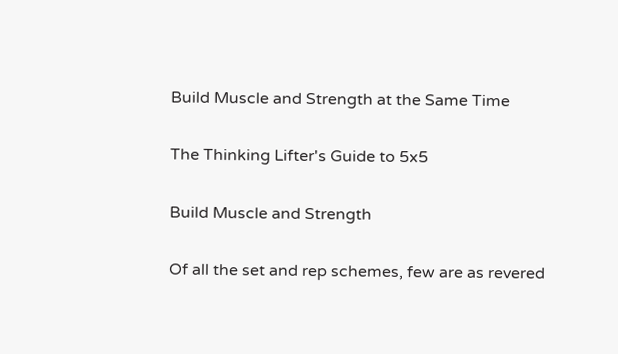Build Muscle and Strength at the Same Time

The Thinking Lifter's Guide to 5x5

Build Muscle and Strength

Of all the set and rep schemes, few are as revered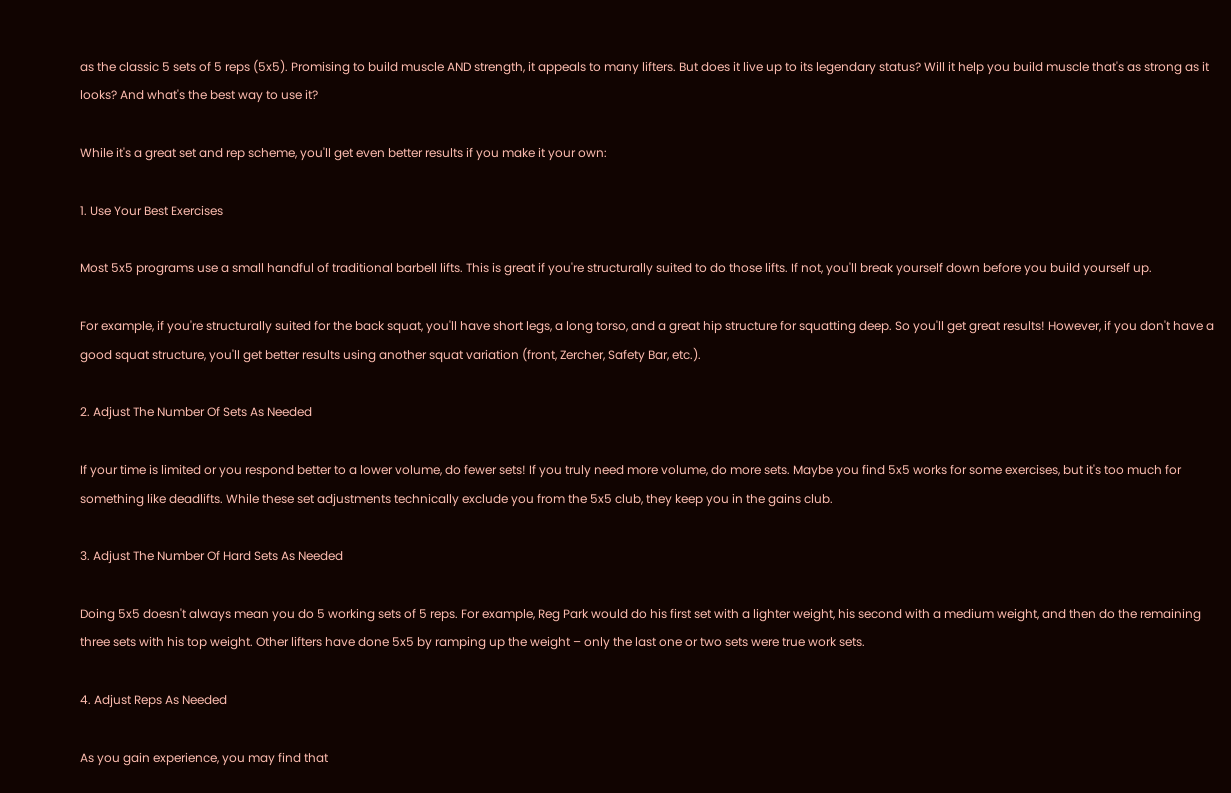as the classic 5 sets of 5 reps (5x5). Promising to build muscle AND strength, it appeals to many lifters. But does it live up to its legendary status? Will it help you build muscle that's as strong as it looks? And what's the best way to use it?

While it's a great set and rep scheme, you'll get even better results if you make it your own:

1. Use Your Best Exercises

Most 5x5 programs use a small handful of traditional barbell lifts. This is great if you're structurally suited to do those lifts. If not, you'll break yourself down before you build yourself up.

For example, if you're structurally suited for the back squat, you'll have short legs, a long torso, and a great hip structure for squatting deep. So you'll get great results! However, if you don't have a good squat structure, you'll get better results using another squat variation (front, Zercher, Safety Bar, etc.).

2. Adjust The Number Of Sets As Needed

If your time is limited or you respond better to a lower volume, do fewer sets! If you truly need more volume, do more sets. Maybe you find 5x5 works for some exercises, but it's too much for something like deadlifts. While these set adjustments technically exclude you from the 5x5 club, they keep you in the gains club.

3. Adjust The Number Of Hard Sets As Needed

Doing 5x5 doesn't always mean you do 5 working sets of 5 reps. For example, Reg Park would do his first set with a lighter weight, his second with a medium weight, and then do the remaining three sets with his top weight. Other lifters have done 5x5 by ramping up the weight – only the last one or two sets were true work sets.

4. Adjust Reps As Needed

As you gain experience, you may find that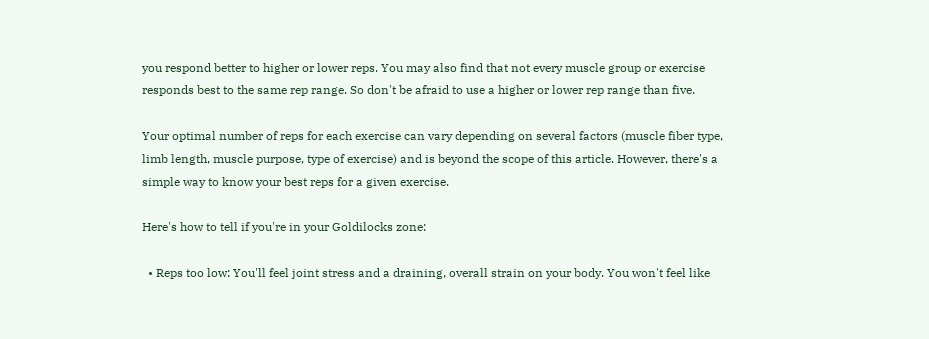you respond better to higher or lower reps. You may also find that not every muscle group or exercise responds best to the same rep range. So don't be afraid to use a higher or lower rep range than five.

Your optimal number of reps for each exercise can vary depending on several factors (muscle fiber type, limb length, muscle purpose, type of exercise) and is beyond the scope of this article. However, there's a simple way to know your best reps for a given exercise.

Here's how to tell if you're in your Goldilocks zone:

  • Reps too low: You'll feel joint stress and a draining, overall strain on your body. You won't feel like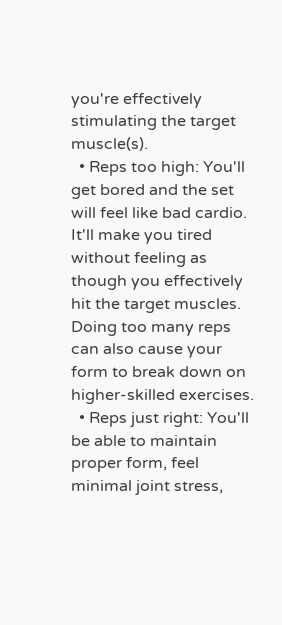you're effectively stimulating the target muscle(s).
  • Reps too high: You'll get bored and the set will feel like bad cardio. It'll make you tired without feeling as though you effectively hit the target muscles. Doing too many reps can also cause your form to break down on higher-skilled exercises.
  • Reps just right: You'll be able to maintain proper form, feel minimal joint stress,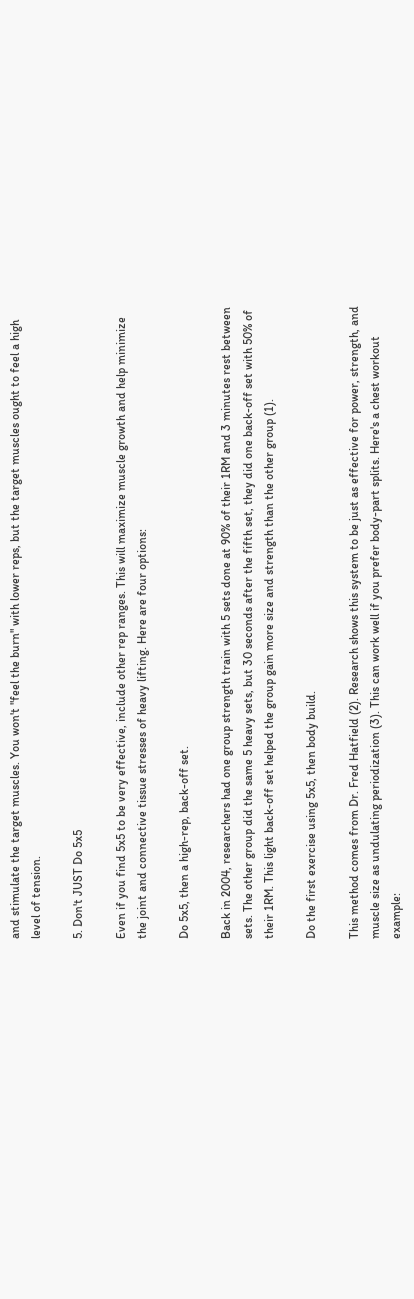and stimulate the target muscles. You won't "feel the burn" with lower reps, but the target muscles ought to feel a high level of tension.

5. Don't JUST Do 5x5

Even if you find 5x5 to be very effective, include other rep ranges. This will maximize muscle growth and help minimize the joint and connective tissue stresses of heavy lifting. Here are four options:

Do 5x5, then a high-rep, back-off set.

Back in 2004, researchers had one group strength train with 5 sets done at 90% of their 1RM and 3 minutes rest between sets. The other group did the same 5 heavy sets, but 30 seconds after the fifth set, they did one back-off set with 50% of their 1RM. This light back-off set helped the group gain more size and strength than the other group (1).

Do the first exercise using 5x5, then body build.

This method comes from Dr. Fred Hatfield (2). Research shows this system to be just as effective for power, strength, and muscle size as undulating periodization (3). This can work well if you prefer body-part splits. Here's a chest workout example: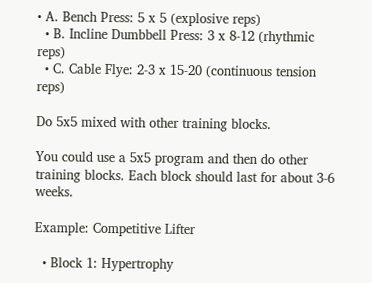• A. Bench Press: 5 x 5 (explosive reps)
  • B. Incline Dumbbell Press: 3 x 8-12 (rhythmic reps)
  • C. Cable Flye: 2-3 x 15-20 (continuous tension reps)

Do 5x5 mixed with other training blocks.

You could use a 5x5 program and then do other training blocks. Each block should last for about 3-6 weeks.

Example: Competitive Lifter

  • Block 1: Hypertrophy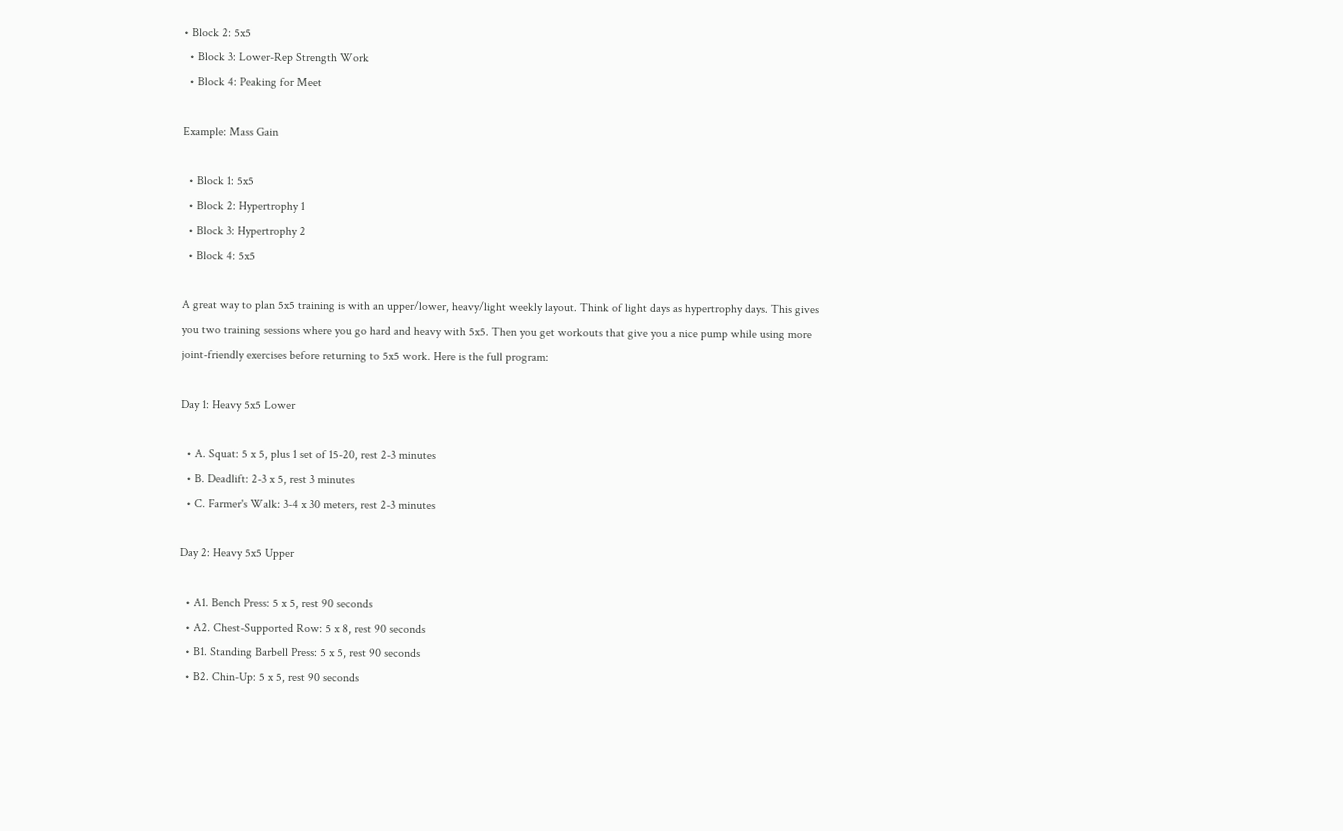• Block 2: 5x5
  • Block 3: Lower-Rep Strength Work
  • Block 4: Peaking for Meet

Example: Mass Gain

  • Block 1: 5x5
  • Block 2: Hypertrophy 1
  • Block 3: Hypertrophy 2
  • Block 4: 5x5

A great way to plan 5x5 training is with an upper/lower, heavy/light weekly layout. Think of light days as hypertrophy days. This gives you two training sessions where you go hard and heavy with 5x5. Then you get workouts that give you a nice pump while using more joint-friendly exercises before returning to 5x5 work. Here is the full program:

Day 1: Heavy 5x5 Lower

  • A. Squat: 5 x 5, plus 1 set of 15-20, rest 2-3 minutes
  • B. Deadlift: 2-3 x 5, rest 3 minutes
  • C. Farmer's Walk: 3-4 x 30 meters, rest 2-3 minutes

Day 2: Heavy 5x5 Upper

  • A1. Bench Press: 5 x 5, rest 90 seconds
  • A2. Chest-Supported Row: 5 x 8, rest 90 seconds
  • B1. Standing Barbell Press: 5 x 5, rest 90 seconds
  • B2. Chin-Up: 5 x 5, rest 90 seconds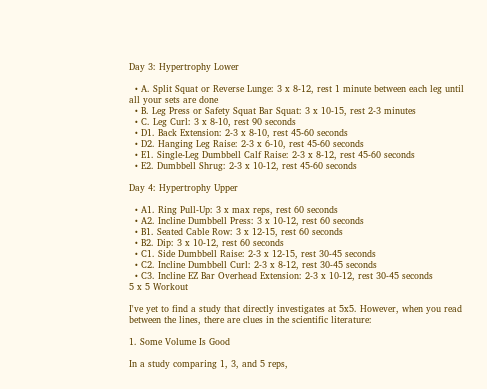Day 3: Hypertrophy Lower

  • A. Split Squat or Reverse Lunge: 3 x 8-12, rest 1 minute between each leg until all your sets are done
  • B. Leg Press or Safety Squat Bar Squat: 3 x 10-15, rest 2-3 minutes
  • C. Leg Curl: 3 x 8-10, rest 90 seconds
  • D1. Back Extension: 2-3 x 8-10, rest 45-60 seconds
  • D2. Hanging Leg Raise: 2-3 x 6-10, rest 45-60 seconds
  • E1. Single-Leg Dumbbell Calf Raise: 2-3 x 8-12, rest 45-60 seconds
  • E2. Dumbbell Shrug: 2-3 x 10-12, rest 45-60 seconds

Day 4: Hypertrophy Upper

  • A1. Ring Pull-Up: 3 x max reps, rest 60 seconds
  • A2. Incline Dumbbell Press: 3 x 10-12, rest 60 seconds
  • B1. Seated Cable Row: 3 x 12-15, rest 60 seconds
  • B2. Dip: 3 x 10-12, rest 60 seconds
  • C1. Side Dumbbell Raise: 2-3 x 12-15, rest 30-45 seconds
  • C2. Incline Dumbbell Curl: 2-3 x 8-12, rest 30-45 seconds
  • C3. Incline EZ Bar Overhead Extension: 2-3 x 10-12, rest 30-45 seconds
5 x 5 Workout

I've yet to find a study that directly investigates at 5x5. However, when you read between the lines, there are clues in the scientific literature:

1. Some Volume Is Good

In a study comparing 1, 3, and 5 reps,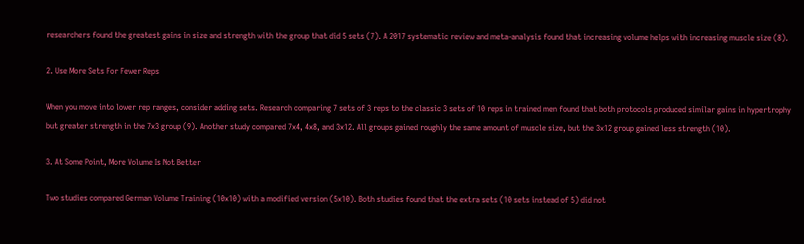researchers found the greatest gains in size and strength with the group that did 5 sets (7). A 2017 systematic review and meta-analysis found that increasing volume helps with increasing muscle size (8).

2. Use More Sets For Fewer Reps

When you move into lower rep ranges, consider adding sets. Research comparing 7 sets of 3 reps to the classic 3 sets of 10 reps in trained men found that both protocols produced similar gains in hypertrophy but greater strength in the 7x3 group (9). Another study compared 7x4, 4x8, and 3x12. All groups gained roughly the same amount of muscle size, but the 3x12 group gained less strength (10).

3. At Some Point, More Volume Is Not Better

Two studies compared German Volume Training (10x10) with a modified version (5x10). Both studies found that the extra sets (10 sets instead of 5) did not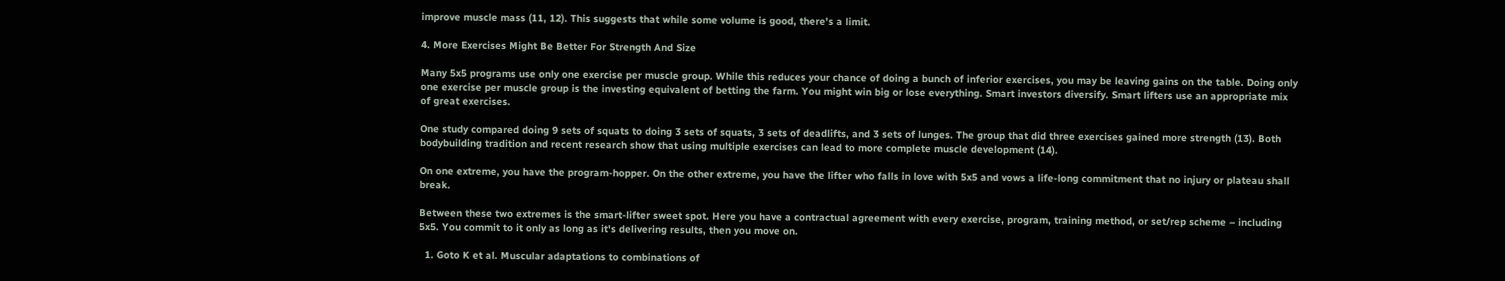improve muscle mass (11, 12). This suggests that while some volume is good, there's a limit.

4. More Exercises Might Be Better For Strength And Size

Many 5x5 programs use only one exercise per muscle group. While this reduces your chance of doing a bunch of inferior exercises, you may be leaving gains on the table. Doing only one exercise per muscle group is the investing equivalent of betting the farm. You might win big or lose everything. Smart investors diversify. Smart lifters use an appropriate mix of great exercises.

One study compared doing 9 sets of squats to doing 3 sets of squats, 3 sets of deadlifts, and 3 sets of lunges. The group that did three exercises gained more strength (13). Both bodybuilding tradition and recent research show that using multiple exercises can lead to more complete muscle development (14).

On one extreme, you have the program-hopper. On the other extreme, you have the lifter who falls in love with 5x5 and vows a life-long commitment that no injury or plateau shall break.

Between these two extremes is the smart-lifter sweet spot. Here you have a contractual agreement with every exercise, program, training method, or set/rep scheme – including 5x5. You commit to it only as long as it's delivering results, then you move on.

  1. Goto K et al. Muscular adaptations to combinations of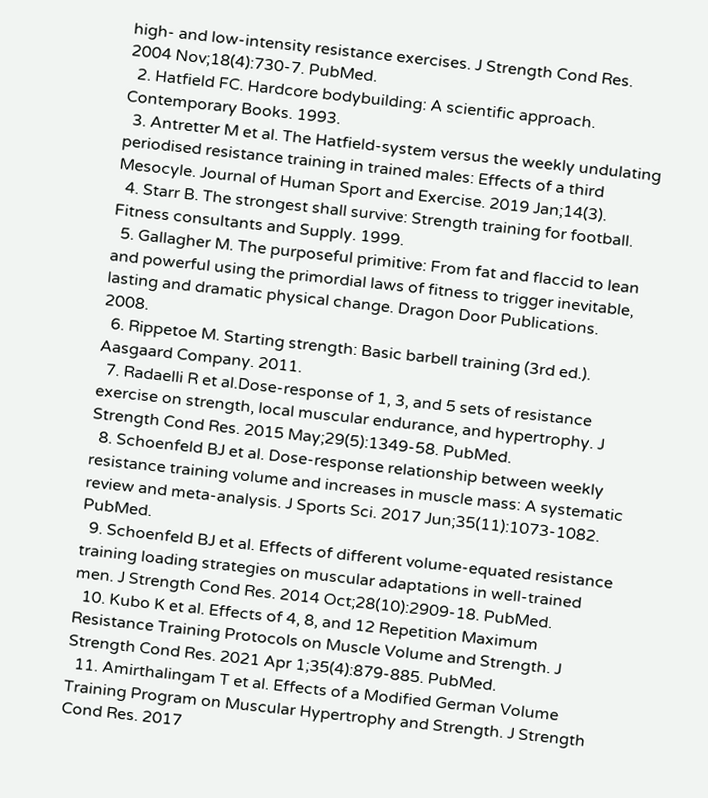high- and low-intensity resistance exercises. J Strength Cond Res. 2004 Nov;18(4):730-7. PubMed.
  2. Hatfield FC. Hardcore bodybuilding: A scientific approach. Contemporary Books. 1993.
  3. Antretter M et al. The Hatfield-system versus the weekly undulating periodised resistance training in trained males: Effects of a third Mesocyle. Journal of Human Sport and Exercise. 2019 Jan;14(3).
  4. Starr B. The strongest shall survive: Strength training for football. Fitness consultants and Supply. 1999.
  5. Gallagher M. The purposeful primitive: From fat and flaccid to lean and powerful using the primordial laws of fitness to trigger inevitable, lasting and dramatic physical change. Dragon Door Publications. 2008.
  6. Rippetoe M. Starting strength: Basic barbell training (3rd ed.). Aasgaard Company. 2011.
  7. Radaelli R et al.Dose-response of 1, 3, and 5 sets of resistance exercise on strength, local muscular endurance, and hypertrophy. J Strength Cond Res. 2015 May;29(5):1349-58. PubMed.
  8. Schoenfeld BJ et al. Dose-response relationship between weekly resistance training volume and increases in muscle mass: A systematic review and meta-analysis. J Sports Sci. 2017 Jun;35(11):1073-1082. PubMed.
  9. Schoenfeld BJ et al. Effects of different volume-equated resistance training loading strategies on muscular adaptations in well-trained men. J Strength Cond Res. 2014 Oct;28(10):2909-18. PubMed.
  10. Kubo K et al. Effects of 4, 8, and 12 Repetition Maximum Resistance Training Protocols on Muscle Volume and Strength. J Strength Cond Res. 2021 Apr 1;35(4):879-885. PubMed.
  11. Amirthalingam T et al. Effects of a Modified German Volume Training Program on Muscular Hypertrophy and Strength. J Strength Cond Res. 2017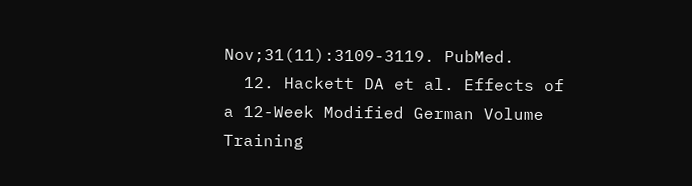Nov;31(11):3109-3119. PubMed.
  12. Hackett DA et al. Effects of a 12-Week Modified German Volume Training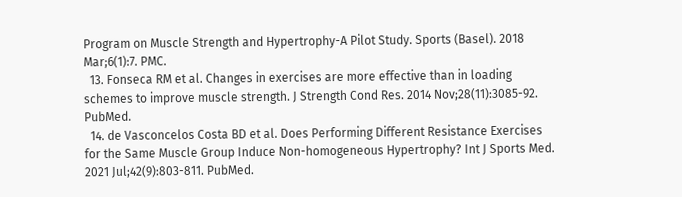Program on Muscle Strength and Hypertrophy-A Pilot Study. Sports (Basel). 2018 Mar;6(1):7. PMC.
  13. Fonseca RM et al. Changes in exercises are more effective than in loading schemes to improve muscle strength. J Strength Cond Res. 2014 Nov;28(11):3085-92. PubMed.
  14. de Vasconcelos Costa BD et al. Does Performing Different Resistance Exercises for the Same Muscle Group Induce Non-homogeneous Hypertrophy? Int J Sports Med. 2021 Jul;42(9):803-811. PubMed.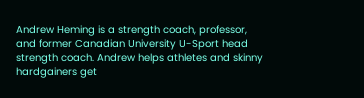Andrew Heming is a strength coach, professor, and former Canadian University U-Sport head strength coach. Andrew helps athletes and skinny hardgainers get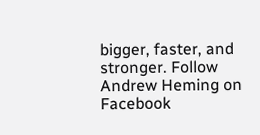bigger, faster, and stronger. Follow Andrew Heming on Facebook